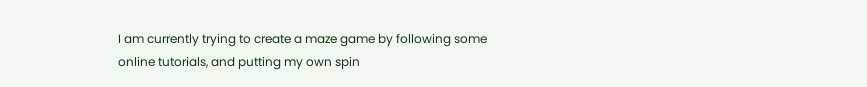I am currently trying to create a maze game by following some online tutorials, and putting my own spin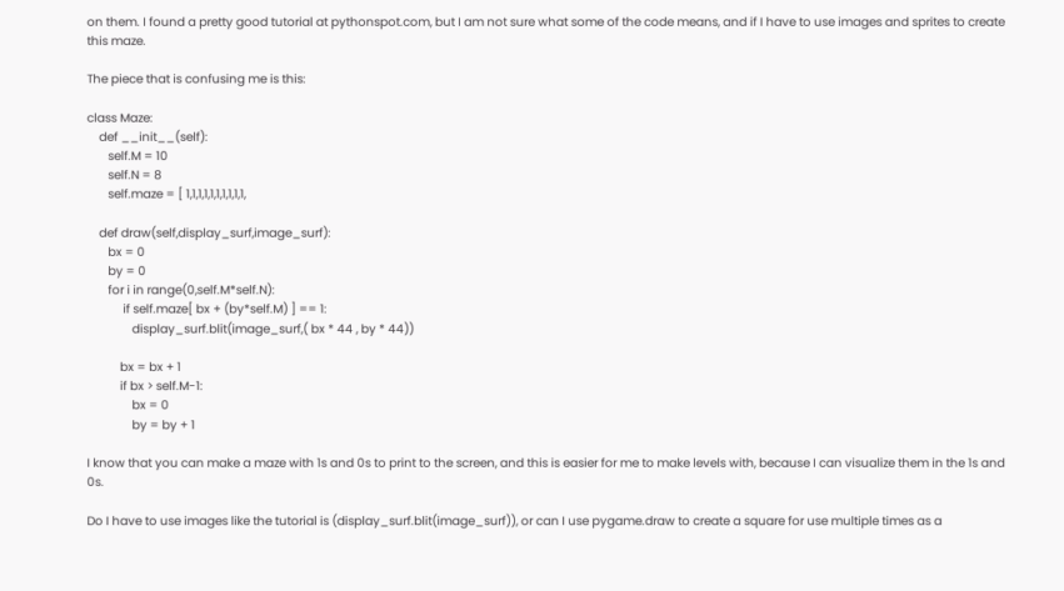on them. I found a pretty good tutorial at pythonspot.com, but I am not sure what some of the code means, and if I have to use images and sprites to create this maze.

The piece that is confusing me is this:

class Maze:
    def __init__(self):
       self.M = 10
       self.N = 8
       self.maze = [ 1,1,1,1,1,1,1,1,1,1,

    def draw(self,display_surf,image_surf):
       bx = 0
       by = 0
       for i in range(0,self.M*self.N):
            if self.maze[ bx + (by*self.M) ] == 1:
               display_surf.blit(image_surf,( bx * 44 , by * 44))

           bx = bx + 1
           if bx > self.M-1:
               bx = 0
               by = by + 1

I know that you can make a maze with 1s and 0s to print to the screen, and this is easier for me to make levels with, because I can visualize them in the 1s and 0s.

Do I have to use images like the tutorial is (display_surf.blit(image_surf)), or can I use pygame.draw to create a square for use multiple times as a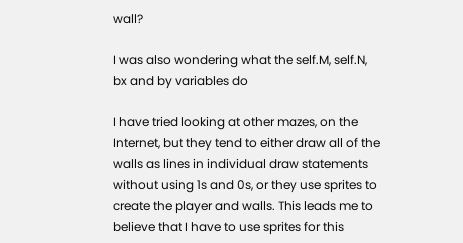wall?

I was also wondering what the self.M, self.N, bx and by variables do

I have tried looking at other mazes, on the Internet, but they tend to either draw all of the walls as lines in individual draw statements without using 1s and 0s, or they use sprites to create the player and walls. This leads me to believe that I have to use sprites for this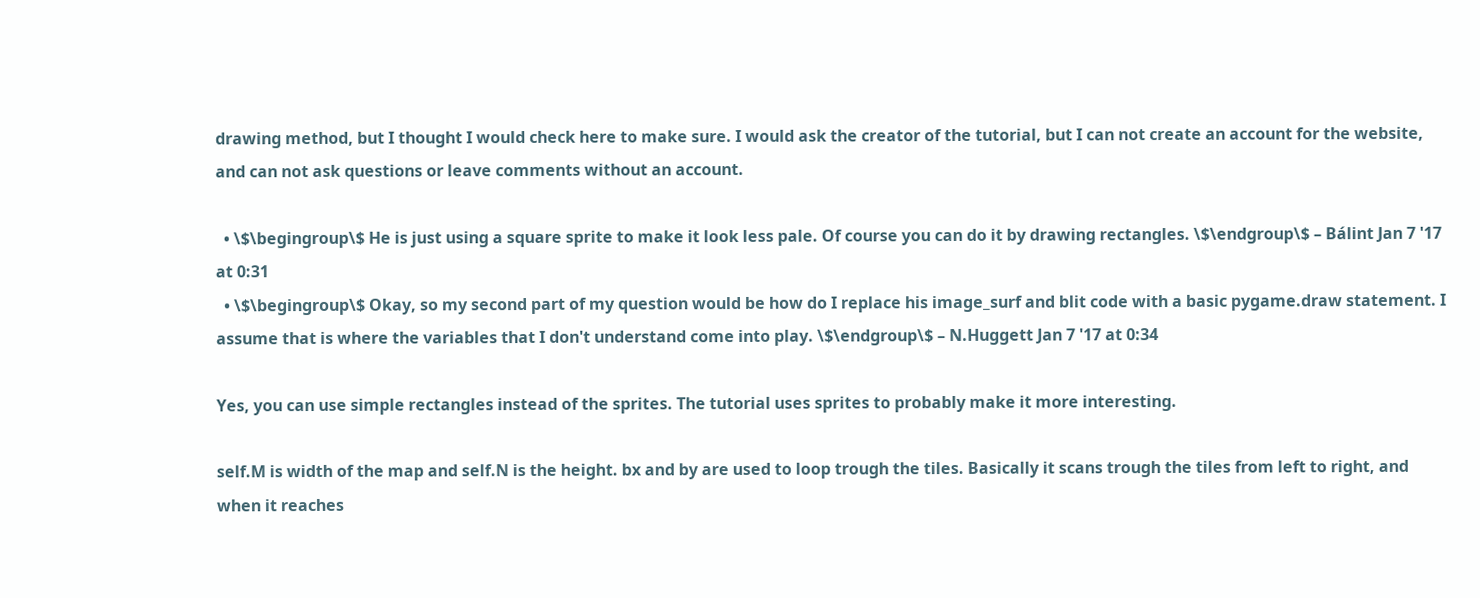drawing method, but I thought I would check here to make sure. I would ask the creator of the tutorial, but I can not create an account for the website, and can not ask questions or leave comments without an account.

  • \$\begingroup\$ He is just using a square sprite to make it look less pale. Of course you can do it by drawing rectangles. \$\endgroup\$ – Bálint Jan 7 '17 at 0:31
  • \$\begingroup\$ Okay, so my second part of my question would be how do I replace his image_surf and blit code with a basic pygame.draw statement. I assume that is where the variables that I don't understand come into play. \$\endgroup\$ – N.Huggett Jan 7 '17 at 0:34

Yes, you can use simple rectangles instead of the sprites. The tutorial uses sprites to probably make it more interesting.

self.M is width of the map and self.N is the height. bx and by are used to loop trough the tiles. Basically it scans trough the tiles from left to right, and when it reaches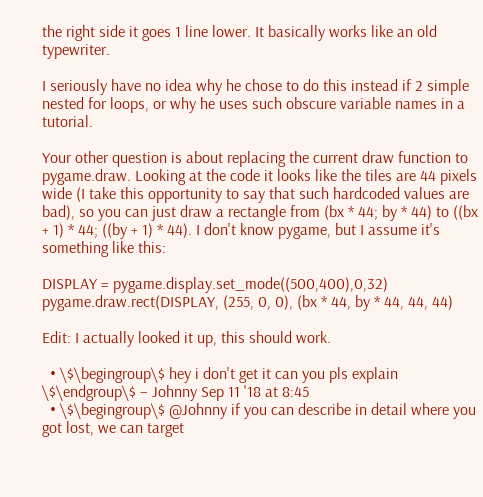the right side it goes 1 line lower. It basically works like an old typewriter.

I seriously have no idea why he chose to do this instead if 2 simple nested for loops, or why he uses such obscure variable names in a tutorial.

Your other question is about replacing the current draw function to pygame.draw. Looking at the code it looks like the tiles are 44 pixels wide (I take this opportunity to say that such hardcoded values are bad), so you can just draw a rectangle from (bx * 44; by * 44) to ((bx + 1) * 44; ((by + 1) * 44). I don't know pygame, but I assume it's something like this:

DISPLAY = pygame.display.set_mode((500,400),0,32)
pygame.draw.rect(DISPLAY, (255, 0, 0), (bx * 44, by * 44, 44, 44)

Edit: I actually looked it up, this should work.

  • \$\begingroup\$ hey i don't get it can you pls explain \$\endgroup\$ – Johnny Sep 11 '18 at 8:45
  • \$\begingroup\$ @Johnny if you can describe in detail where you got lost, we can target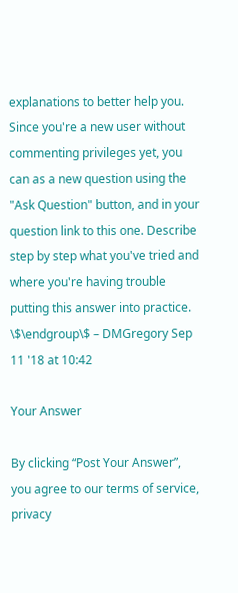explanations to better help you. Since you're a new user without commenting privileges yet, you can as a new question using the "Ask Question" button, and in your question link to this one. Describe step by step what you've tried and where you're having trouble putting this answer into practice. \$\endgroup\$ – DMGregory Sep 11 '18 at 10:42

Your Answer

By clicking “Post Your Answer”, you agree to our terms of service, privacy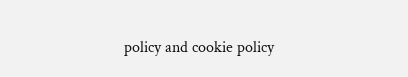policy and cookie policy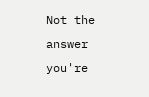Not the answer you're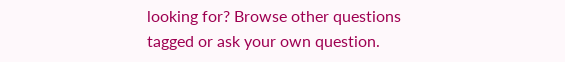looking for? Browse other questions tagged or ask your own question.